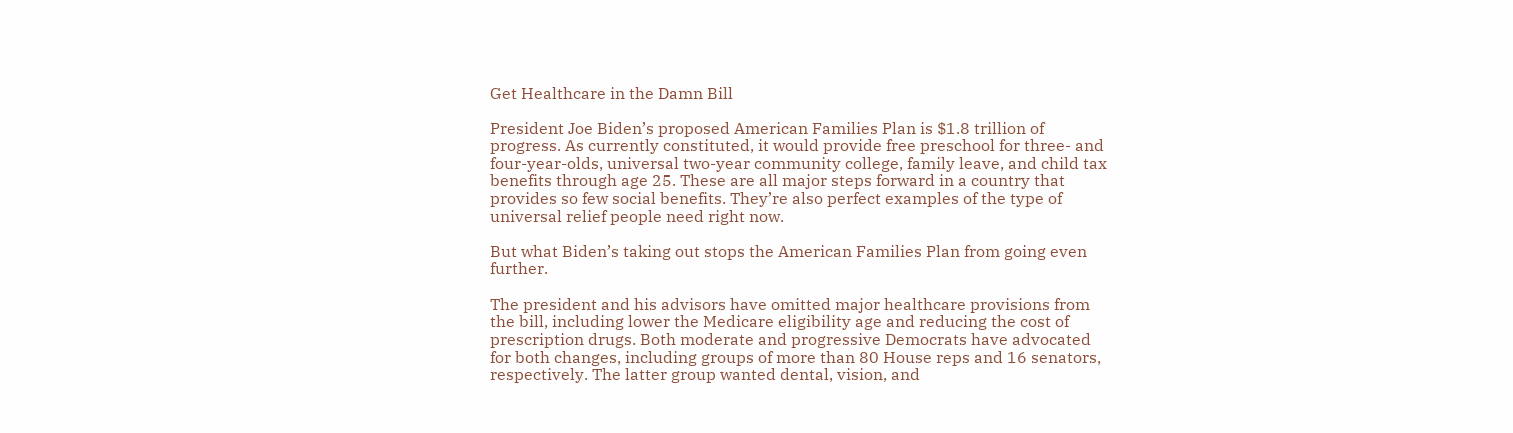Get Healthcare in the Damn Bill

President Joe Biden’s proposed American Families Plan is $1.8 trillion of progress. As currently constituted, it would provide free preschool for three- and four-year-olds, universal two-year community college, family leave, and child tax benefits through age 25. These are all major steps forward in a country that provides so few social benefits. They’re also perfect examples of the type of universal relief people need right now.

But what Biden’s taking out stops the American Families Plan from going even further.

The president and his advisors have omitted major healthcare provisions from the bill, including lower the Medicare eligibility age and reducing the cost of prescription drugs. Both moderate and progressive Democrats have advocated for both changes, including groups of more than 80 House reps and 16 senators, respectively. The latter group wanted dental, vision, and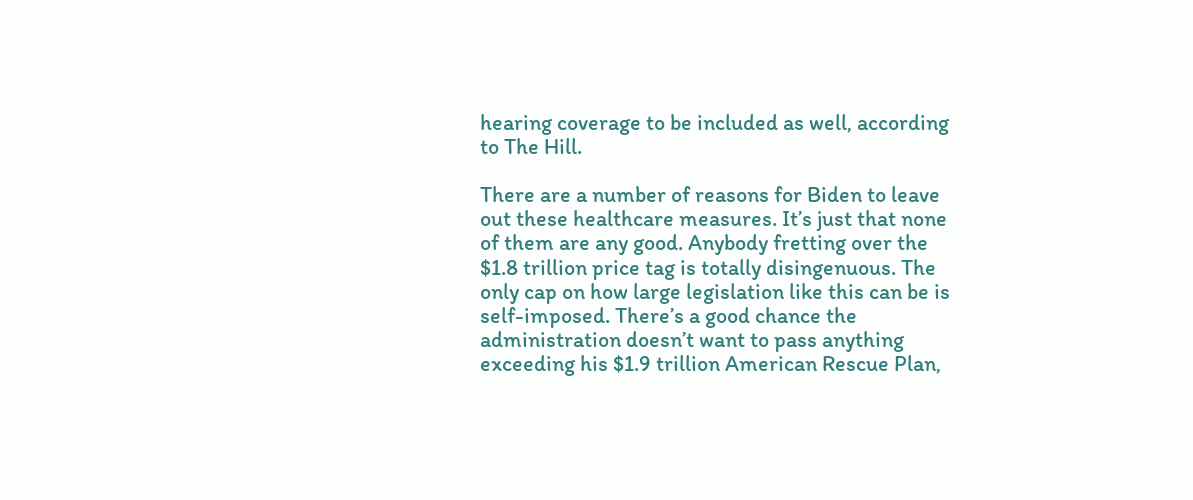hearing coverage to be included as well, according to The Hill.

There are a number of reasons for Biden to leave out these healthcare measures. It’s just that none of them are any good. Anybody fretting over the $1.8 trillion price tag is totally disingenuous. The only cap on how large legislation like this can be is self-imposed. There’s a good chance the administration doesn’t want to pass anything exceeding his $1.9 trillion American Rescue Plan,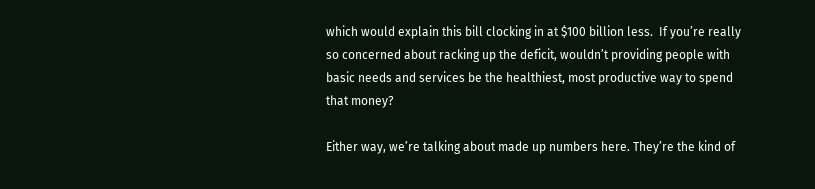which would explain this bill clocking in at $100 billion less.  If you’re really so concerned about racking up the deficit, wouldn’t providing people with basic needs and services be the healthiest, most productive way to spend that money?

Either way, we’re talking about made up numbers here. They’re the kind of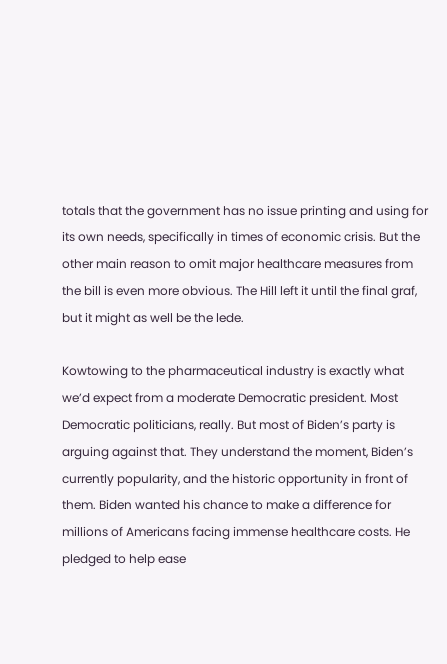totals that the government has no issue printing and using for its own needs, specifically in times of economic crisis. But the other main reason to omit major healthcare measures from the bill is even more obvious. The Hill left it until the final graf, but it might as well be the lede.

Kowtowing to the pharmaceutical industry is exactly what we’d expect from a moderate Democratic president. Most Democratic politicians, really. But most of Biden’s party is arguing against that. They understand the moment, Biden’s currently popularity, and the historic opportunity in front of them. Biden wanted his chance to make a difference for millions of Americans facing immense healthcare costs. He pledged to help ease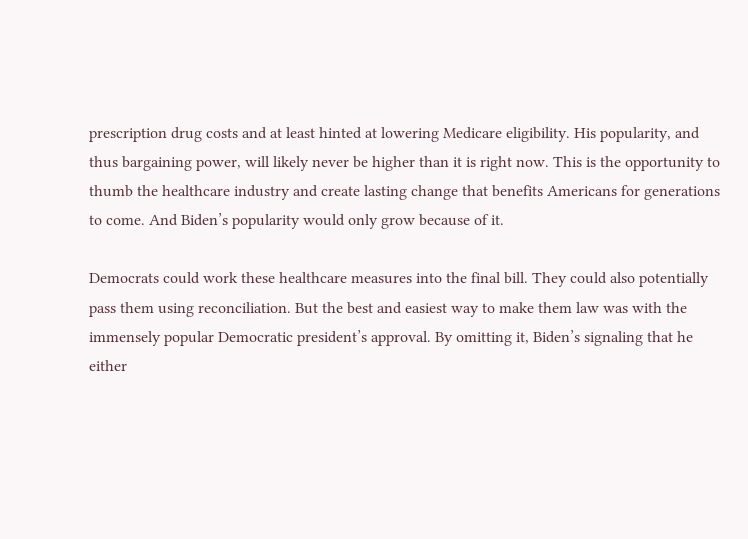prescription drug costs and at least hinted at lowering Medicare eligibility. His popularity, and thus bargaining power, will likely never be higher than it is right now. This is the opportunity to thumb the healthcare industry and create lasting change that benefits Americans for generations to come. And Biden’s popularity would only grow because of it.

Democrats could work these healthcare measures into the final bill. They could also potentially pass them using reconciliation. But the best and easiest way to make them law was with the immensely popular Democratic president’s approval. By omitting it, Biden’s signaling that he either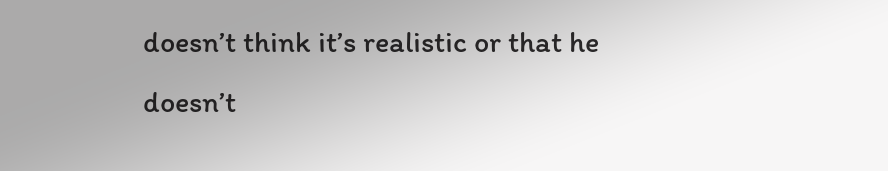doesn’t think it’s realistic or that he doesn’t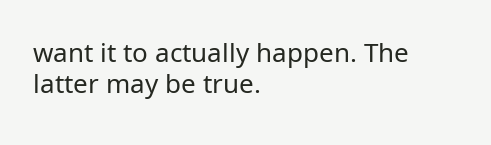want it to actually happen. The latter may be true.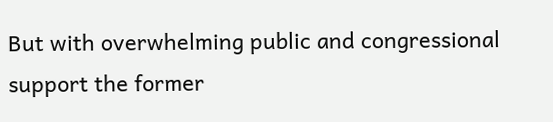But with overwhelming public and congressional support the former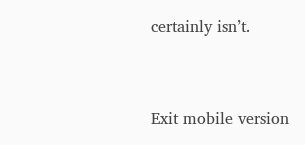certainly isn’t.


Exit mobile version